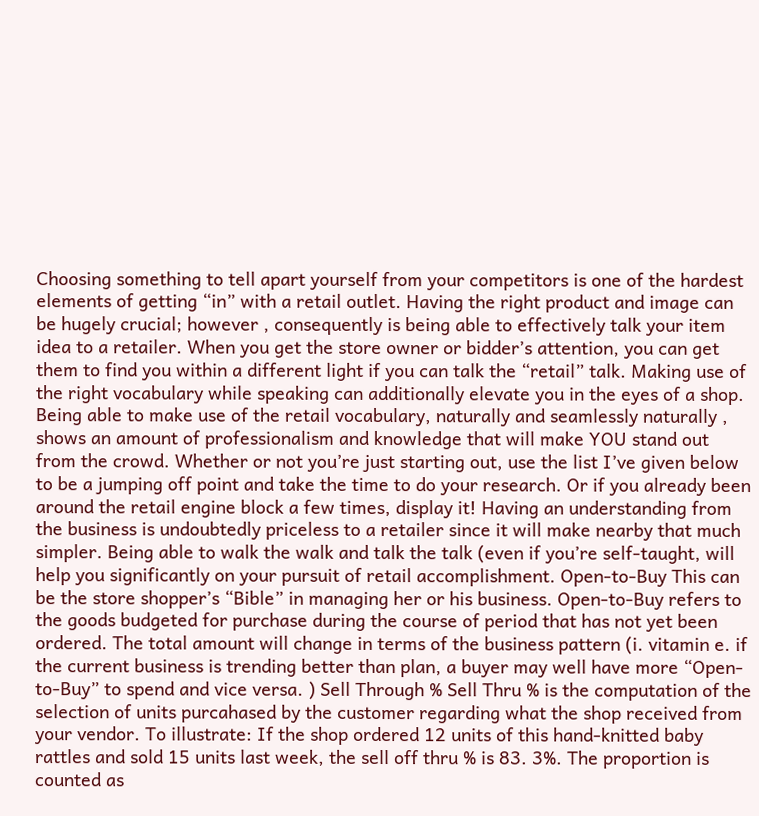Choosing something to tell apart yourself from your competitors is one of the hardest elements of getting “in” with a retail outlet. Having the right product and image can be hugely crucial; however , consequently is being able to effectively talk your item idea to a retailer. When you get the store owner or bidder’s attention, you can get them to find you within a different light if you can talk the “retail” talk. Making use of the right vocabulary while speaking can additionally elevate you in the eyes of a shop. Being able to make use of the retail vocabulary, naturally and seamlessly naturally , shows an amount of professionalism and knowledge that will make YOU stand out from the crowd. Whether or not you’re just starting out, use the list I’ve given below to be a jumping off point and take the time to do your research. Or if you already been around the retail engine block a few times, display it! Having an understanding from the business is undoubtedly priceless to a retailer since it will make nearby that much simpler. Being able to walk the walk and talk the talk (even if you’re self-taught, will help you significantly on your pursuit of retail accomplishment. Open-to-Buy This can be the store shopper’s “Bible” in managing her or his business. Open-to-Buy refers to the goods budgeted for purchase during the course of period that has not yet been ordered. The total amount will change in terms of the business pattern (i. vitamin e. if the current business is trending better than plan, a buyer may well have more “Open-to-Buy” to spend and vice versa. ) Sell Through % Sell Thru % is the computation of the selection of units purcahased by the customer regarding what the shop received from your vendor. To illustrate: If the shop ordered 12 units of this hand-knitted baby rattles and sold 15 units last week, the sell off thru % is 83. 3%. The proportion is counted as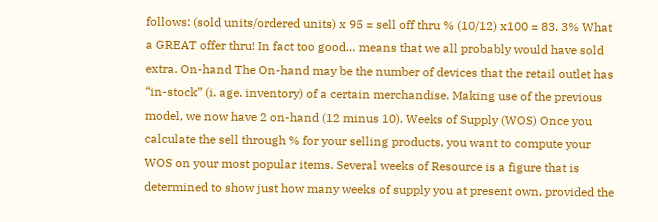follows: (sold units/ordered units) x 95 = sell off thru % (10/12) x100 = 83. 3% What a GREAT offer thru! In fact too good… means that we all probably would have sold extra. On-hand The On-hand may be the number of devices that the retail outlet has “in-stock” (i. age. inventory) of a certain merchandise. Making use of the previous model, we now have 2 on-hand (12 minus 10). Weeks of Supply (WOS) Once you calculate the sell through % for your selling products, you want to compute your WOS on your most popular items. Several weeks of Resource is a figure that is determined to show just how many weeks of supply you at present own, provided the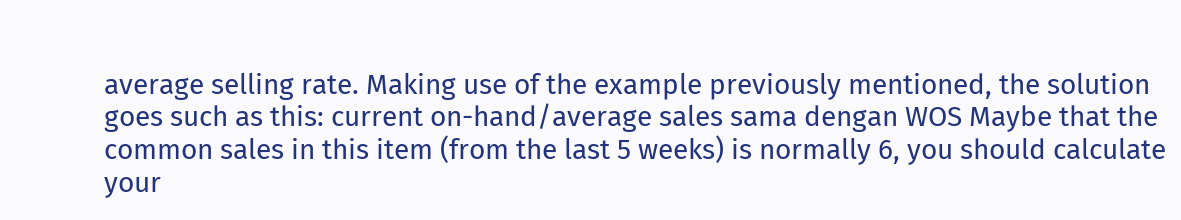average selling rate. Making use of the example previously mentioned, the solution goes such as this: current on-hand/average sales sama dengan WOS Maybe that the common sales in this item (from the last 5 weeks) is normally 6, you should calculate your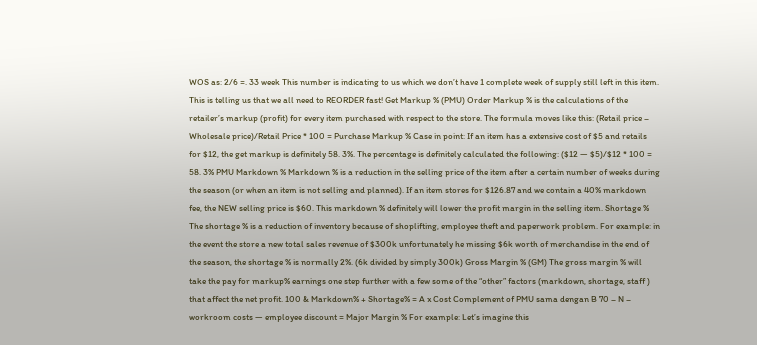WOS as: 2/6 =. 33 week This number is indicating to us which we don’t have 1 complete week of supply still left in this item. This is telling us that we all need to REORDER fast! Get Markup % (PMU) Order Markup % is the calculations of the retailer’s markup (profit) for every item purchased with respect to the store. The formula moves like this: (Retail price – Wholesale price)/Retail Price * 100 = Purchase Markup % Case in point: If an item has a extensive cost of $5 and retails for $12, the get markup is definitely 58. 3%. The percentage is definitely calculated the following: ($12 — $5)/$12 * 100 = 58. 3% PMU Markdown % Markdown % is a reduction in the selling price of the item after a certain number of weeks during the season (or when an item is not selling and planned). If an item stores for $126.87 and we contain a 40% markdown fee, the NEW selling price is $60. This markdown % definitely will lower the profit margin in the selling item. Shortage % The shortage % is a reduction of inventory because of shoplifting, employee theft and paperwork problem. For example: in the event the store a new total sales revenue of $300k unfortunately he missing $6k worth of merchandise in the end of the season, the shortage % is normally 2%. (6k divided by simply 300k) Gross Margin % (GM) The gross margin % will take the pay for markup% earnings one step further with a few some of the “other” factors (markdown, shortage, staff ) that affect the net profit. 100 & Markdown% + Shortage% = A x Cost Complement of PMU sama dengan B 70 – N – workroom costs — employee discount = Major Margin % For example: Let’s imagine this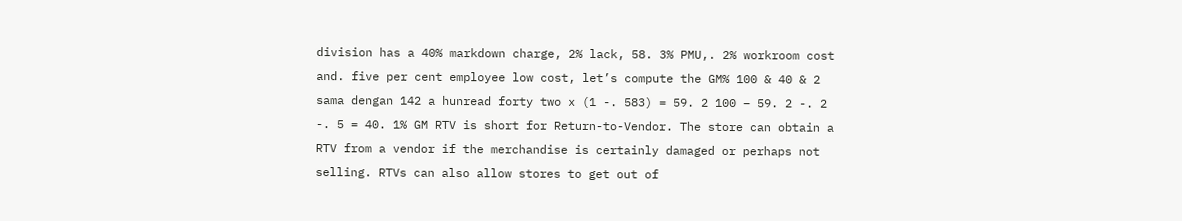division has a 40% markdown charge, 2% lack, 58. 3% PMU,. 2% workroom cost and. five per cent employee low cost, let’s compute the GM% 100 & 40 & 2 sama dengan 142 a hunread forty two x (1 -. 583) = 59. 2 100 – 59. 2 -. 2 -. 5 = 40. 1% GM RTV is short for Return-to-Vendor. The store can obtain a RTV from a vendor if the merchandise is certainly damaged or perhaps not selling. RTVs can also allow stores to get out of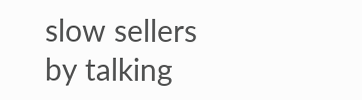slow sellers by talking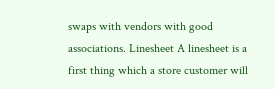swaps with vendors with good associations. Linesheet A linesheet is a first thing which a store customer will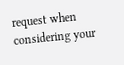request when considering your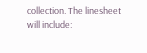collection. The linesheet will include: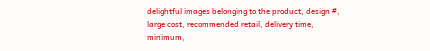delightful images belonging to the product, design #, large cost, recommended retail, delivery time, minimum,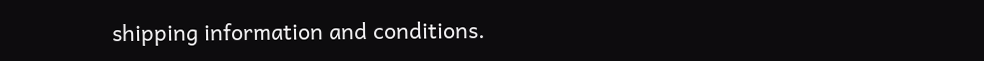shipping information and conditions.